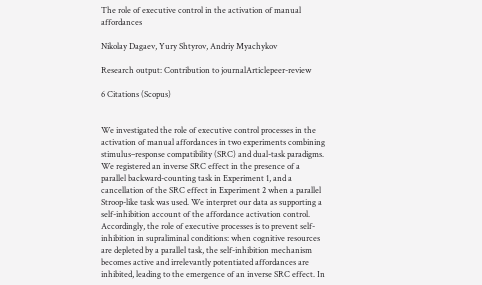The role of executive control in the activation of manual affordances

Nikolay Dagaev, Yury Shtyrov, Andriy Myachykov

Research output: Contribution to journalArticlepeer-review

6 Citations (Scopus)


We investigated the role of executive control processes in the activation of manual affordances in two experiments combining stimulus–response compatibility (SRC) and dual-task paradigms. We registered an inverse SRC effect in the presence of a parallel backward-counting task in Experiment 1, and a cancellation of the SRC effect in Experiment 2 when a parallel Stroop-like task was used. We interpret our data as supporting a self-inhibition account of the affordance activation control. Accordingly, the role of executive processes is to prevent self-inhibition in supraliminal conditions: when cognitive resources are depleted by a parallel task, the self-inhibition mechanism becomes active and irrelevantly potentiated affordances are inhibited, leading to the emergence of an inverse SRC effect. In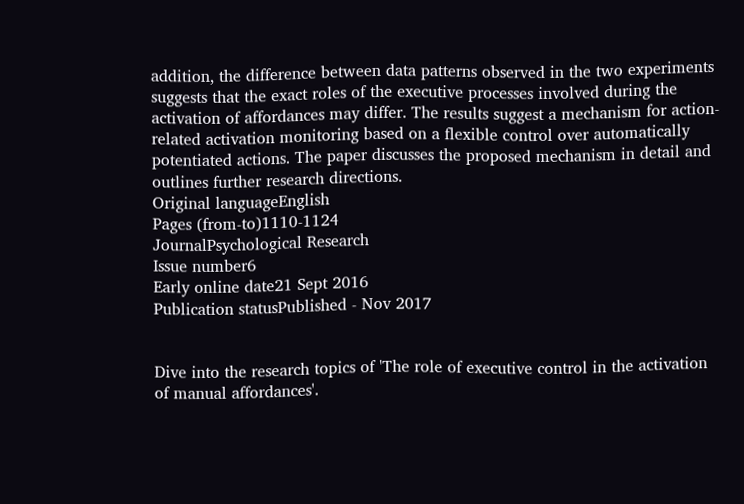addition, the difference between data patterns observed in the two experiments suggests that the exact roles of the executive processes involved during the activation of affordances may differ. The results suggest a mechanism for action-related activation monitoring based on a flexible control over automatically potentiated actions. The paper discusses the proposed mechanism in detail and outlines further research directions.
Original languageEnglish
Pages (from-to)1110-1124
JournalPsychological Research
Issue number6
Early online date21 Sept 2016
Publication statusPublished - Nov 2017


Dive into the research topics of 'The role of executive control in the activation of manual affordances'.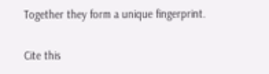Together they form a unique fingerprint.

Cite this